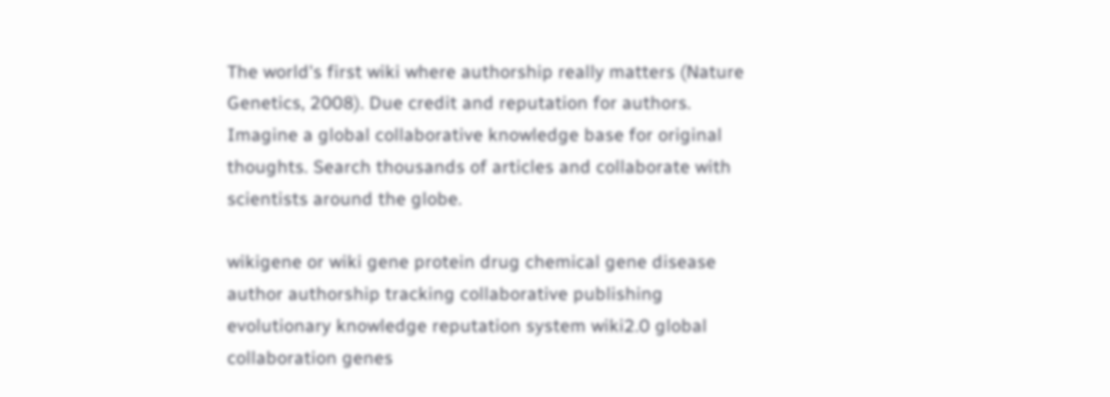The world's first wiki where authorship really matters (Nature Genetics, 2008). Due credit and reputation for authors. Imagine a global collaborative knowledge base for original thoughts. Search thousands of articles and collaborate with scientists around the globe.

wikigene or wiki gene protein drug chemical gene disease author authorship tracking collaborative publishing evolutionary knowledge reputation system wiki2.0 global collaboration genes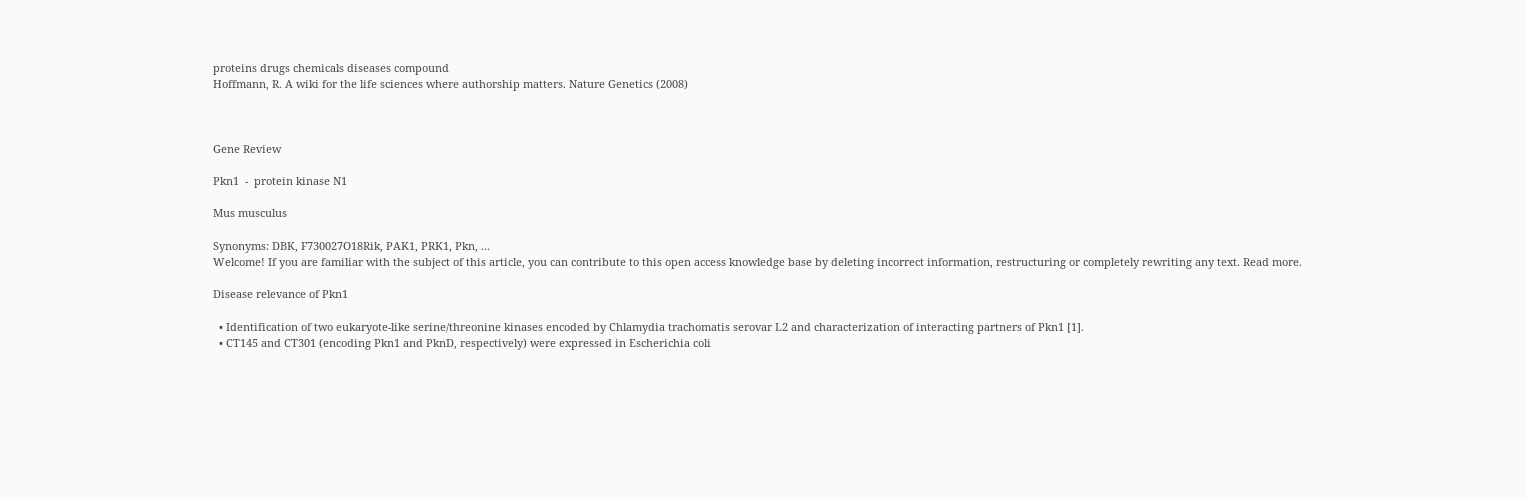proteins drugs chemicals diseases compound
Hoffmann, R. A wiki for the life sciences where authorship matters. Nature Genetics (2008)



Gene Review

Pkn1  -  protein kinase N1

Mus musculus

Synonyms: DBK, F730027O18Rik, PAK1, PRK1, Pkn, ...
Welcome! If you are familiar with the subject of this article, you can contribute to this open access knowledge base by deleting incorrect information, restructuring or completely rewriting any text. Read more.

Disease relevance of Pkn1

  • Identification of two eukaryote-like serine/threonine kinases encoded by Chlamydia trachomatis serovar L2 and characterization of interacting partners of Pkn1 [1].
  • CT145 and CT301 (encoding Pkn1 and PknD, respectively) were expressed in Escherichia coli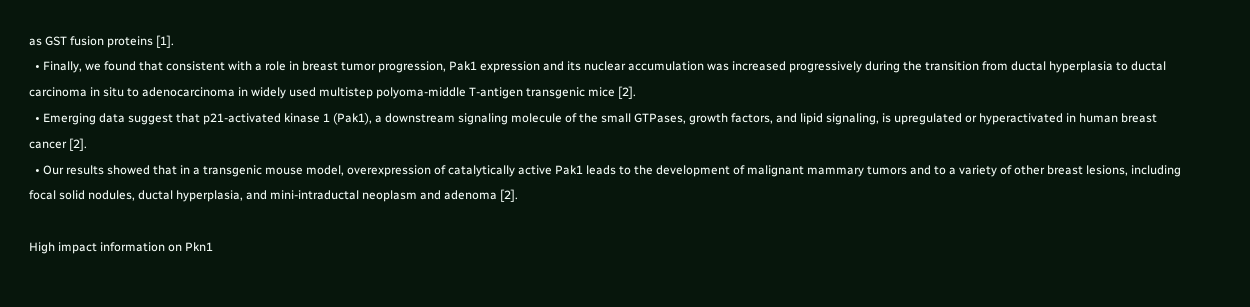as GST fusion proteins [1].
  • Finally, we found that consistent with a role in breast tumor progression, Pak1 expression and its nuclear accumulation was increased progressively during the transition from ductal hyperplasia to ductal carcinoma in situ to adenocarcinoma in widely used multistep polyoma-middle T-antigen transgenic mice [2].
  • Emerging data suggest that p21-activated kinase 1 (Pak1), a downstream signaling molecule of the small GTPases, growth factors, and lipid signaling, is upregulated or hyperactivated in human breast cancer [2].
  • Our results showed that in a transgenic mouse model, overexpression of catalytically active Pak1 leads to the development of malignant mammary tumors and to a variety of other breast lesions, including focal solid nodules, ductal hyperplasia, and mini-intraductal neoplasm and adenoma [2].

High impact information on Pkn1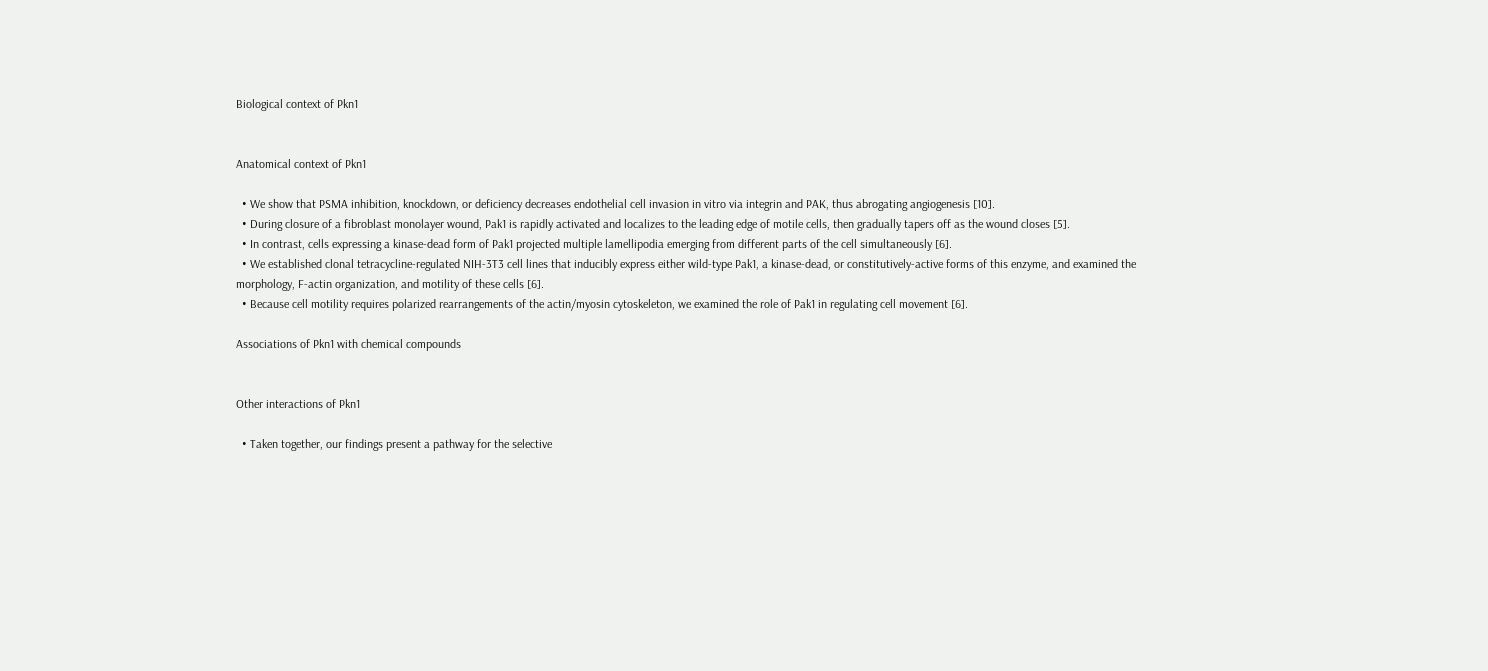Biological context of Pkn1


Anatomical context of Pkn1

  • We show that PSMA inhibition, knockdown, or deficiency decreases endothelial cell invasion in vitro via integrin and PAK, thus abrogating angiogenesis [10].
  • During closure of a fibroblast monolayer wound, Pak1 is rapidly activated and localizes to the leading edge of motile cells, then gradually tapers off as the wound closes [5].
  • In contrast, cells expressing a kinase-dead form of Pak1 projected multiple lamellipodia emerging from different parts of the cell simultaneously [6].
  • We established clonal tetracycline-regulated NIH-3T3 cell lines that inducibly express either wild-type Pak1, a kinase-dead, or constitutively-active forms of this enzyme, and examined the morphology, F-actin organization, and motility of these cells [6].
  • Because cell motility requires polarized rearrangements of the actin/myosin cytoskeleton, we examined the role of Pak1 in regulating cell movement [6].

Associations of Pkn1 with chemical compounds


Other interactions of Pkn1

  • Taken together, our findings present a pathway for the selective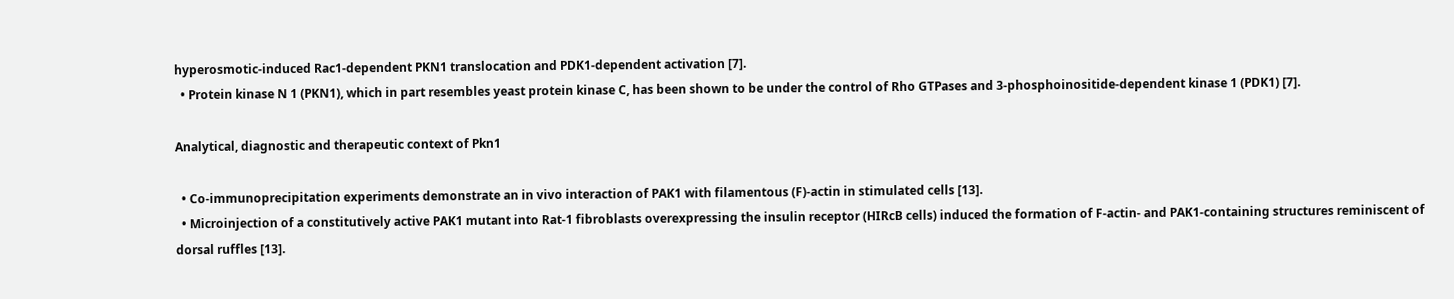hyperosmotic-induced Rac1-dependent PKN1 translocation and PDK1-dependent activation [7].
  • Protein kinase N 1 (PKN1), which in part resembles yeast protein kinase C, has been shown to be under the control of Rho GTPases and 3-phosphoinositide-dependent kinase 1 (PDK1) [7].

Analytical, diagnostic and therapeutic context of Pkn1

  • Co-immunoprecipitation experiments demonstrate an in vivo interaction of PAK1 with filamentous (F)-actin in stimulated cells [13].
  • Microinjection of a constitutively active PAK1 mutant into Rat-1 fibroblasts overexpressing the insulin receptor (HIRcB cells) induced the formation of F-actin- and PAK1-containing structures reminiscent of dorsal ruffles [13].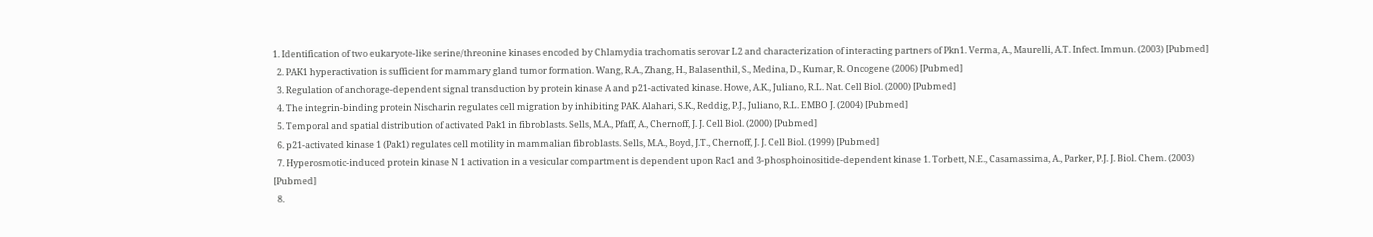1. Identification of two eukaryote-like serine/threonine kinases encoded by Chlamydia trachomatis serovar L2 and characterization of interacting partners of Pkn1. Verma, A., Maurelli, A.T. Infect. Immun. (2003) [Pubmed]
  2. PAK1 hyperactivation is sufficient for mammary gland tumor formation. Wang, R.A., Zhang, H., Balasenthil, S., Medina, D., Kumar, R. Oncogene (2006) [Pubmed]
  3. Regulation of anchorage-dependent signal transduction by protein kinase A and p21-activated kinase. Howe, A.K., Juliano, R.L. Nat. Cell Biol. (2000) [Pubmed]
  4. The integrin-binding protein Nischarin regulates cell migration by inhibiting PAK. Alahari, S.K., Reddig, P.J., Juliano, R.L. EMBO J. (2004) [Pubmed]
  5. Temporal and spatial distribution of activated Pak1 in fibroblasts. Sells, M.A., Pfaff, A., Chernoff, J. J. Cell Biol. (2000) [Pubmed]
  6. p21-activated kinase 1 (Pak1) regulates cell motility in mammalian fibroblasts. Sells, M.A., Boyd, J.T., Chernoff, J. J. Cell Biol. (1999) [Pubmed]
  7. Hyperosmotic-induced protein kinase N 1 activation in a vesicular compartment is dependent upon Rac1 and 3-phosphoinositide-dependent kinase 1. Torbett, N.E., Casamassima, A., Parker, P.J. J. Biol. Chem. (2003) [Pubmed]
  8.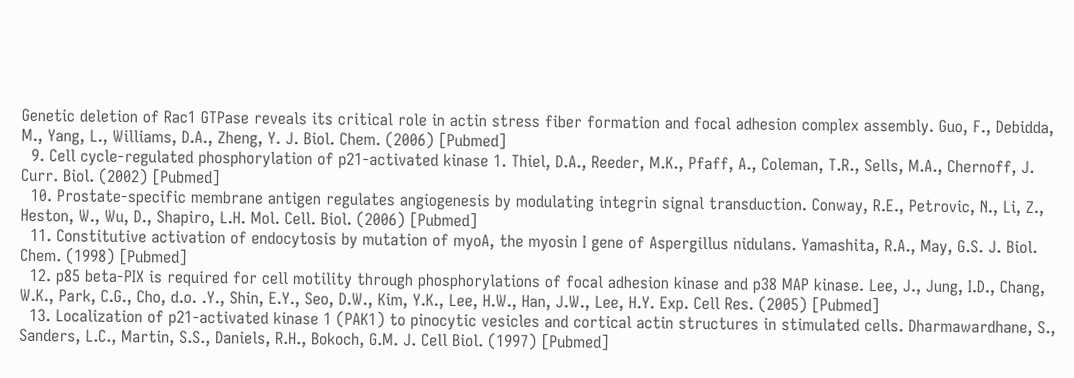Genetic deletion of Rac1 GTPase reveals its critical role in actin stress fiber formation and focal adhesion complex assembly. Guo, F., Debidda, M., Yang, L., Williams, D.A., Zheng, Y. J. Biol. Chem. (2006) [Pubmed]
  9. Cell cycle-regulated phosphorylation of p21-activated kinase 1. Thiel, D.A., Reeder, M.K., Pfaff, A., Coleman, T.R., Sells, M.A., Chernoff, J. Curr. Biol. (2002) [Pubmed]
  10. Prostate-specific membrane antigen regulates angiogenesis by modulating integrin signal transduction. Conway, R.E., Petrovic, N., Li, Z., Heston, W., Wu, D., Shapiro, L.H. Mol. Cell. Biol. (2006) [Pubmed]
  11. Constitutive activation of endocytosis by mutation of myoA, the myosin I gene of Aspergillus nidulans. Yamashita, R.A., May, G.S. J. Biol. Chem. (1998) [Pubmed]
  12. p85 beta-PIX is required for cell motility through phosphorylations of focal adhesion kinase and p38 MAP kinase. Lee, J., Jung, I.D., Chang, W.K., Park, C.G., Cho, d.o. .Y., Shin, E.Y., Seo, D.W., Kim, Y.K., Lee, H.W., Han, J.W., Lee, H.Y. Exp. Cell Res. (2005) [Pubmed]
  13. Localization of p21-activated kinase 1 (PAK1) to pinocytic vesicles and cortical actin structures in stimulated cells. Dharmawardhane, S., Sanders, L.C., Martin, S.S., Daniels, R.H., Bokoch, G.M. J. Cell Biol. (1997) [Pubmed]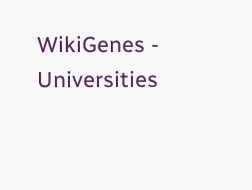WikiGenes - Universities